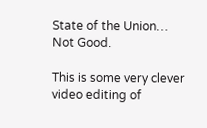State of the Union… Not Good.

This is some very clever video editing of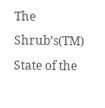The Shrub’s(TM) State of the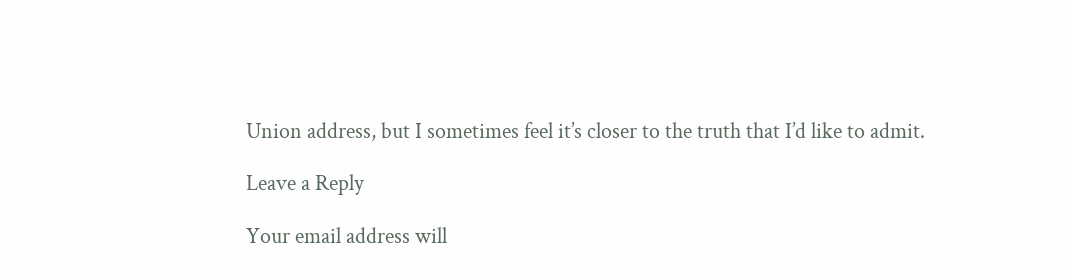Union address, but I sometimes feel it’s closer to the truth that I’d like to admit.

Leave a Reply

Your email address will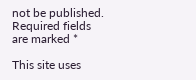not be published. Required fields are marked *

This site uses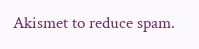Akismet to reduce spam.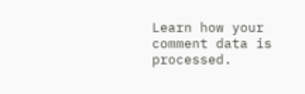Learn how your comment data is processed.